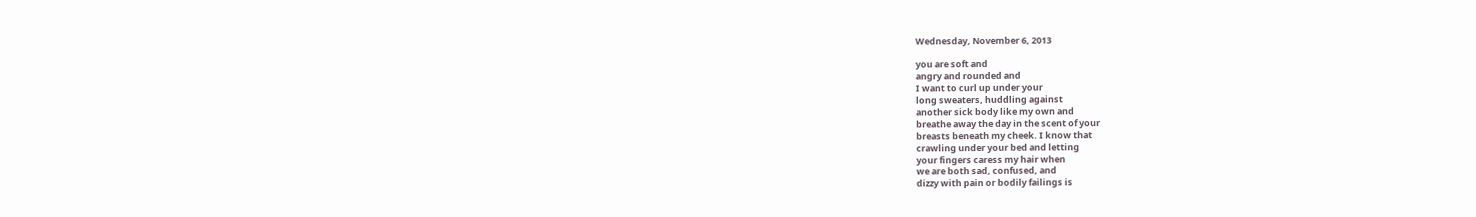Wednesday, November 6, 2013

you are soft and
angry and rounded and
I want to curl up under your
long sweaters, huddling against
another sick body like my own and
breathe away the day in the scent of your
breasts beneath my cheek. I know that
crawling under your bed and letting
your fingers caress my hair when
we are both sad, confused, and
dizzy with pain or bodily failings is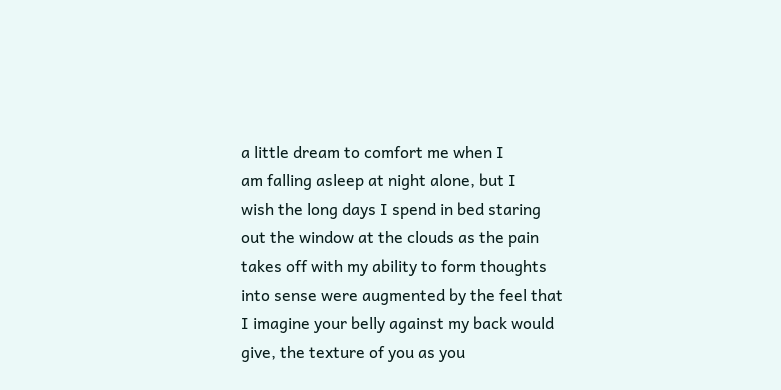a little dream to comfort me when I
am falling asleep at night alone, but I
wish the long days I spend in bed staring
out the window at the clouds as the pain
takes off with my ability to form thoughts
into sense were augmented by the feel that
I imagine your belly against my back would
give, the texture of you as you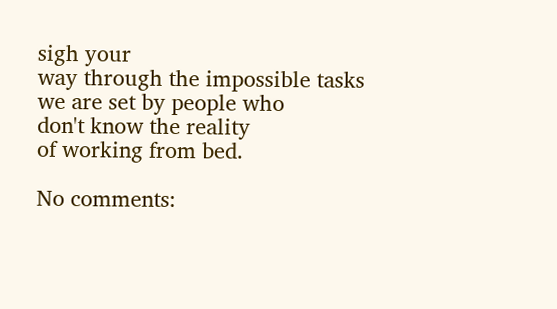sigh your
way through the impossible tasks
we are set by people who
don't know the reality
of working from bed.

No comments: